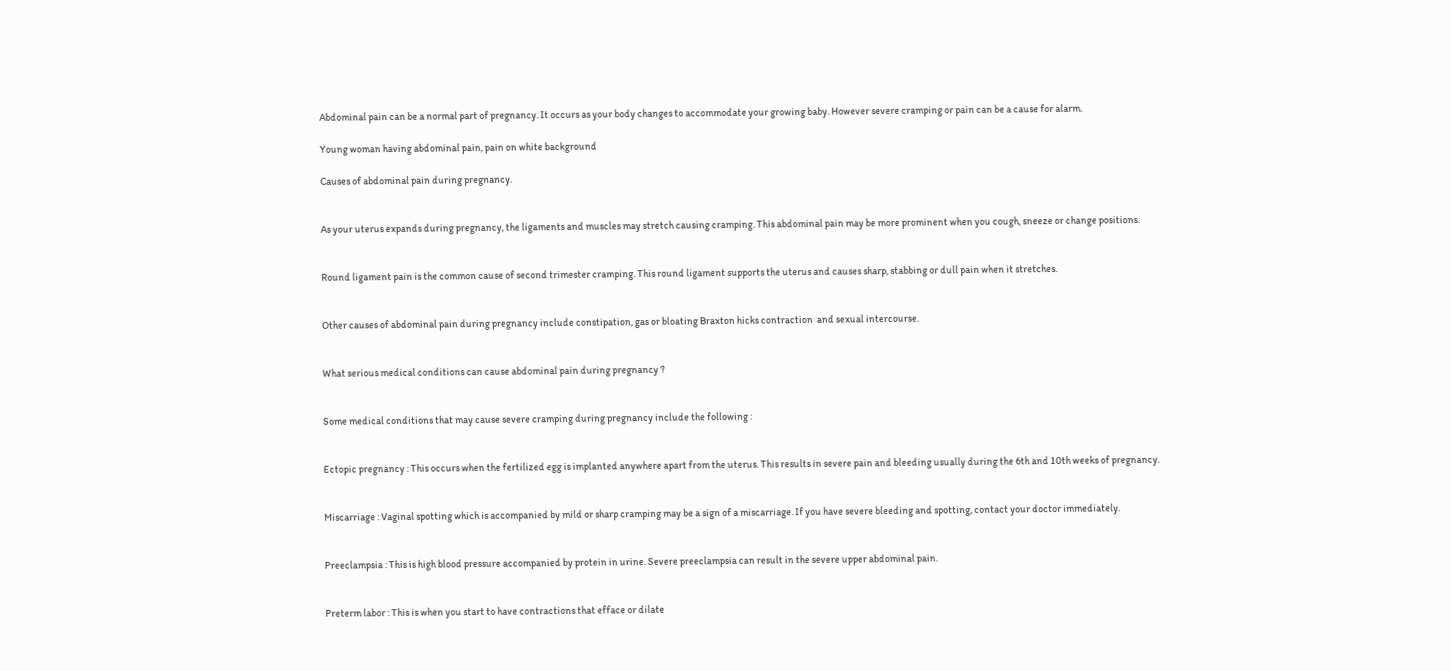Abdominal pain can be a normal part of pregnancy. It occurs as your body changes to accommodate your growing baby. However severe cramping or pain can be a cause for alarm.

Young woman having abdominal pain, pain on white background

Causes of abdominal pain during pregnancy.


As your uterus expands during pregnancy, the ligaments and muscles may stretch causing cramping. This abdominal pain may be more prominent when you cough, sneeze or change positions.


Round ligament pain is the common cause of second trimester cramping. This round ligament supports the uterus and causes sharp, stabbing or dull pain when it stretches.


Other causes of abdominal pain during pregnancy include constipation, gas or bloating Braxton hicks contraction  and sexual intercourse.


What serious medical conditions can cause abdominal pain during pregnancy ?


Some medical conditions that may cause severe cramping during pregnancy include the following :


Ectopic pregnancy : This occurs when the fertilized egg is implanted anywhere apart from the uterus. This results in severe pain and bleeding usually during the 6th and 10th weeks of pregnancy.


Miscarriage : Vaginal spotting which is accompanied by mild or sharp cramping may be a sign of a miscarriage. If you have severe bleeding and spotting, contact your doctor immediately.


Preeclampsia : This is high blood pressure accompanied by protein in urine. Severe preeclampsia can result in the severe upper abdominal pain.


Preterm labor : This is when you start to have contractions that efface or dilate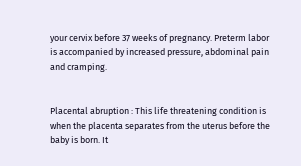your cervix before 37 weeks of pregnancy. Preterm labor is accompanied by increased pressure, abdominal pain and cramping.


Placental abruption : This life threatening condition is when the placenta separates from the uterus before the baby is born. It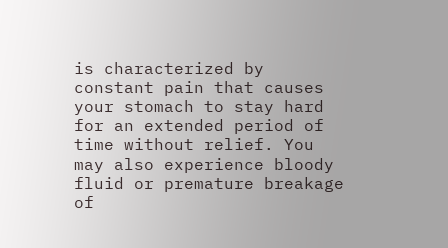is characterized by constant pain that causes your stomach to stay hard for an extended period of time without relief. You may also experience bloody fluid or premature breakage of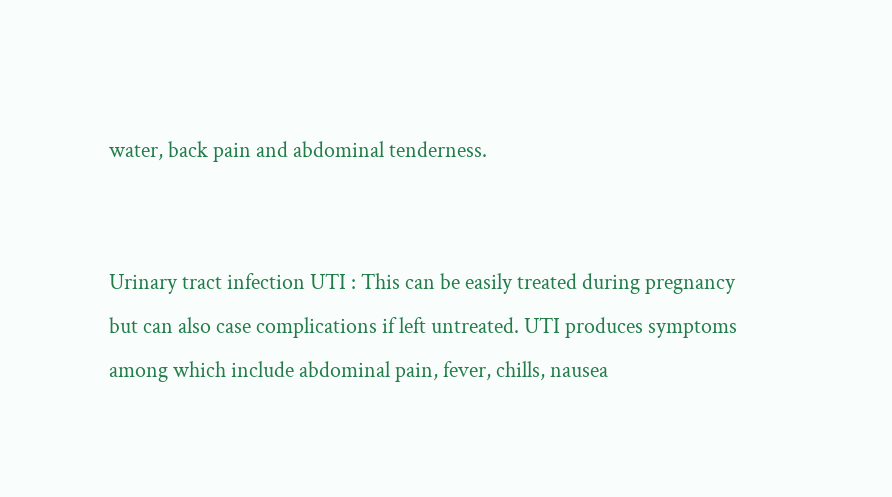water, back pain and abdominal tenderness.


Urinary tract infection UTI : This can be easily treated during pregnancy but can also case complications if left untreated. UTI produces symptoms among which include abdominal pain, fever, chills, nausea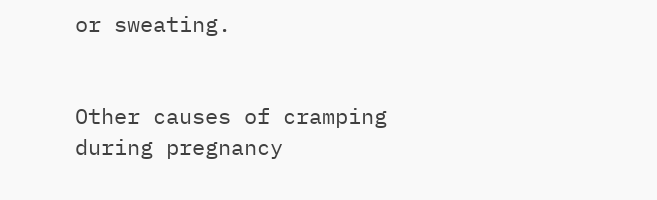or sweating.


Other causes of cramping during pregnancy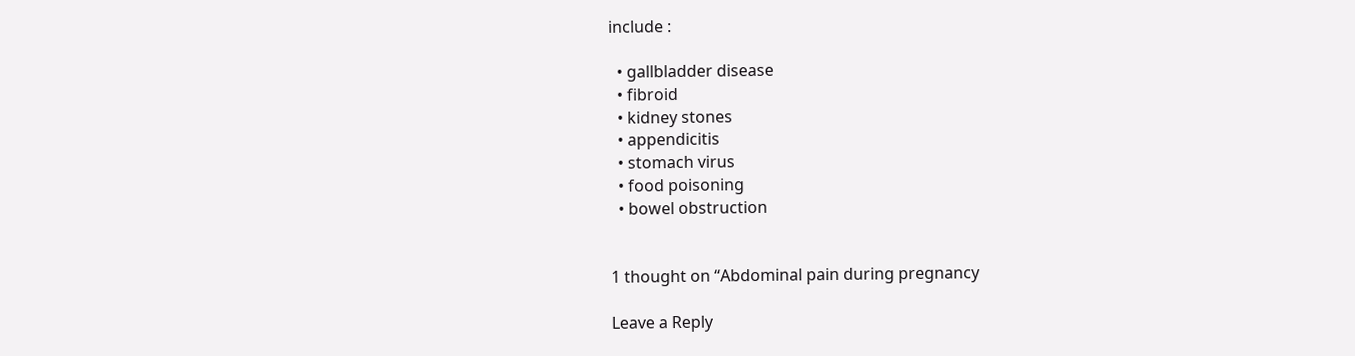include :

  • gallbladder disease
  • fibroid
  • kidney stones
  • appendicitis
  • stomach virus
  • food poisoning
  • bowel obstruction


1 thought on “Abdominal pain during pregnancy

Leave a Reply